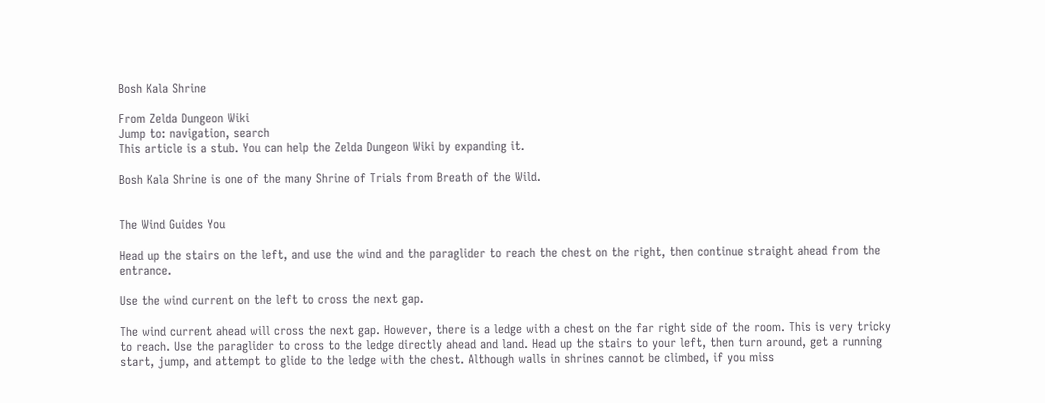Bosh Kala Shrine

From Zelda Dungeon Wiki
Jump to: navigation, search
This article is a stub. You can help the Zelda Dungeon Wiki by expanding it.

Bosh Kala Shrine is one of the many Shrine of Trials from Breath of the Wild.


The Wind Guides You

Head up the stairs on the left, and use the wind and the paraglider to reach the chest on the right, then continue straight ahead from the entrance.

Use the wind current on the left to cross the next gap.

The wind current ahead will cross the next gap. However, there is a ledge with a chest on the far right side of the room. This is very tricky to reach. Use the paraglider to cross to the ledge directly ahead and land. Head up the stairs to your left, then turn around, get a running start, jump, and attempt to glide to the ledge with the chest. Although walls in shrines cannot be climbed, if you miss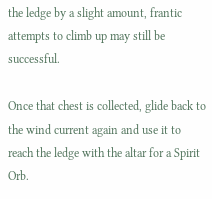the ledge by a slight amount, frantic attempts to climb up may still be successful.

Once that chest is collected, glide back to the wind current again and use it to reach the ledge with the altar for a Spirit Orb.